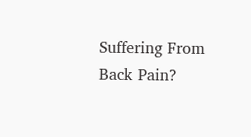Suffering From Back Pain?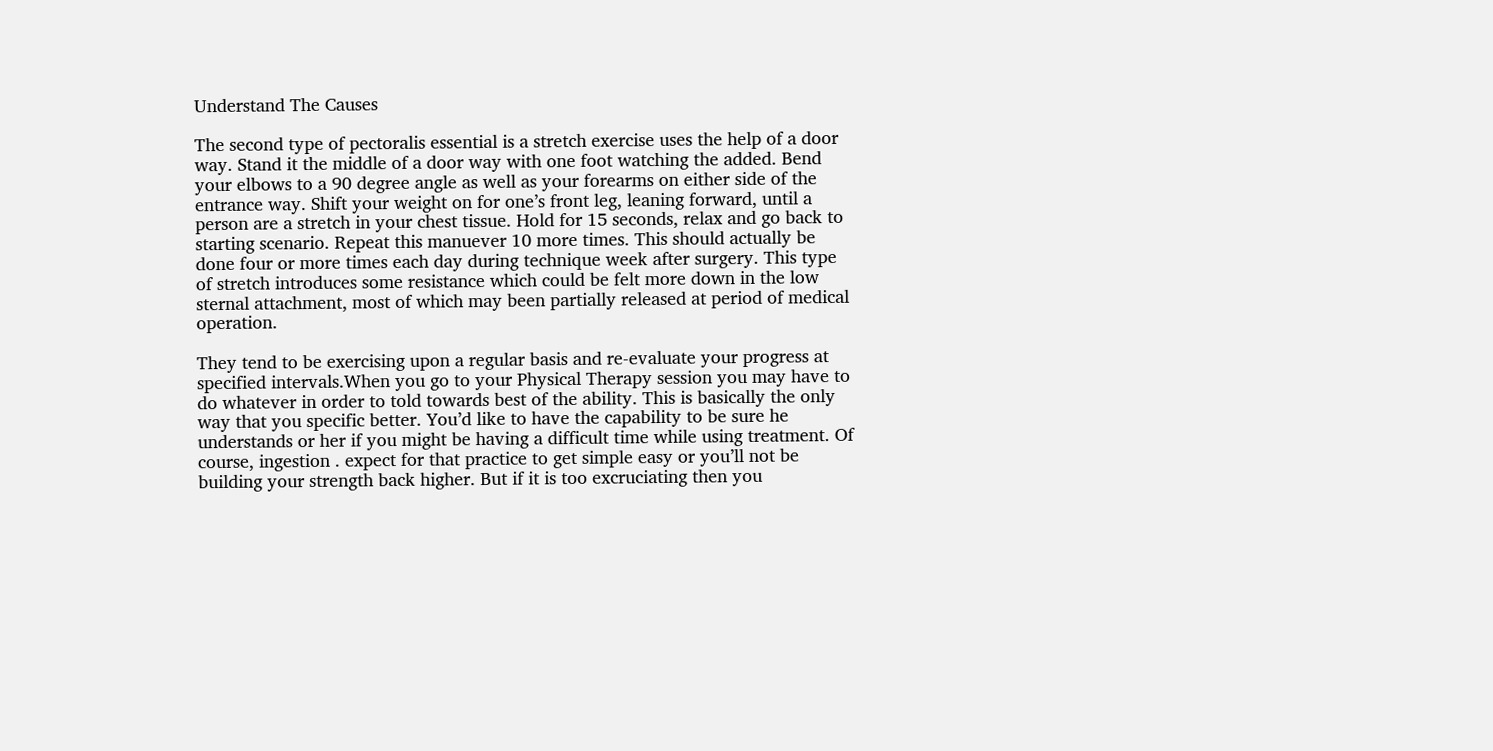Understand The Causes

The second type of pectoralis essential is a stretch exercise uses the help of a door way. Stand it the middle of a door way with one foot watching the added. Bend your elbows to a 90 degree angle as well as your forearms on either side of the entrance way. Shift your weight on for one’s front leg, leaning forward, until a person are a stretch in your chest tissue. Hold for 15 seconds, relax and go back to starting scenario. Repeat this manuever 10 more times. This should actually be done four or more times each day during technique week after surgery. This type of stretch introduces some resistance which could be felt more down in the low sternal attachment, most of which may been partially released at period of medical operation.

They tend to be exercising upon a regular basis and re-evaluate your progress at specified intervals.When you go to your Physical Therapy session you may have to do whatever in order to told towards best of the ability. This is basically the only way that you specific better. You’d like to have the capability to be sure he understands or her if you might be having a difficult time while using treatment. Of course, ingestion . expect for that practice to get simple easy or you’ll not be building your strength back higher. But if it is too excruciating then you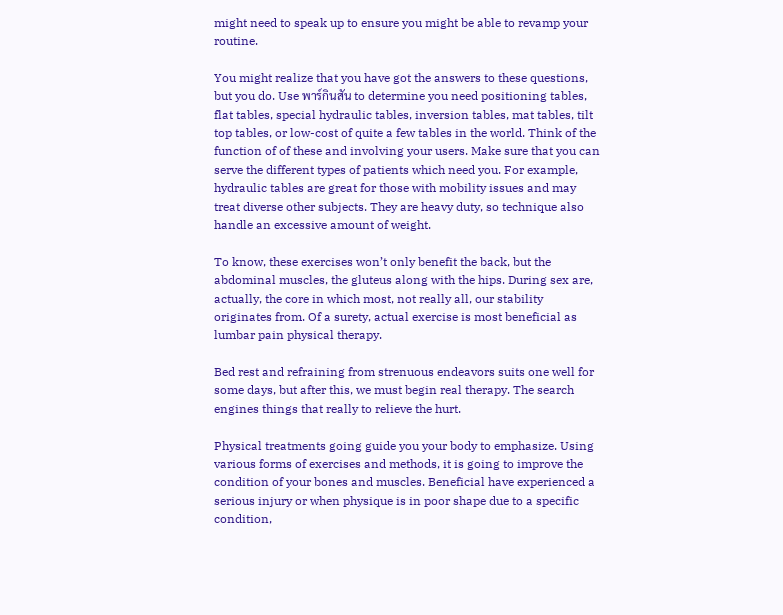might need to speak up to ensure you might be able to revamp your routine.

You might realize that you have got the answers to these questions, but you do. Use พาร์กินสัน to determine you need positioning tables, flat tables, special hydraulic tables, inversion tables, mat tables, tilt top tables, or low-cost of quite a few tables in the world. Think of the function of of these and involving your users. Make sure that you can serve the different types of patients which need you. For example, hydraulic tables are great for those with mobility issues and may treat diverse other subjects. They are heavy duty, so technique also handle an excessive amount of weight.

To know, these exercises won’t only benefit the back, but the abdominal muscles, the gluteus along with the hips. During sex are, actually, the core in which most, not really all, our stability originates from. Of a surety, actual exercise is most beneficial as lumbar pain physical therapy.

Bed rest and refraining from strenuous endeavors suits one well for some days, but after this, we must begin real therapy. The search engines things that really to relieve the hurt.

Physical treatments going guide you your body to emphasize. Using various forms of exercises and methods, it is going to improve the condition of your bones and muscles. Beneficial have experienced a serious injury or when physique is in poor shape due to a specific condition,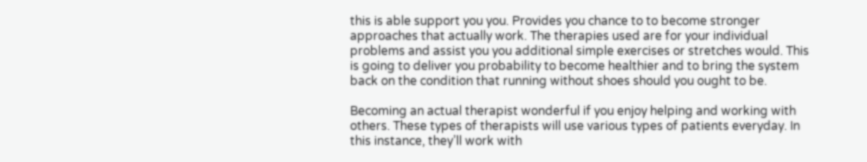this is able support you you. Provides you chance to to become stronger approaches that actually work. The therapies used are for your individual problems and assist you you additional simple exercises or stretches would. This is going to deliver you probability to become healthier and to bring the system back on the condition that running without shoes should you ought to be.

Becoming an actual therapist wonderful if you enjoy helping and working with others. These types of therapists will use various types of patients everyday. In this instance, they’ll work with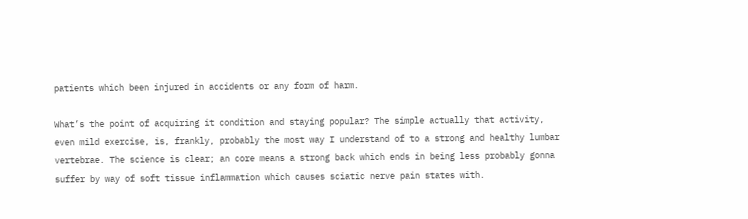patients which been injured in accidents or any form of harm.

What’s the point of acquiring it condition and staying popular? The simple actually that activity, even mild exercise, is, frankly, probably the most way I understand of to a strong and healthy lumbar vertebrae. The science is clear; an core means a strong back which ends in being less probably gonna suffer by way of soft tissue inflammation which causes sciatic nerve pain states with.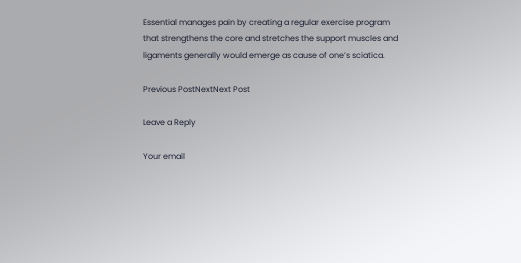Essential manages pain by creating a regular exercise program that strengthens the core and stretches the support muscles and ligaments generally would emerge as cause of one’s sciatica.

Previous PostNextNext Post

Leave a Reply

Your email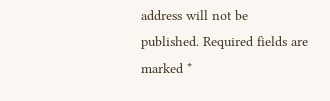address will not be published. Required fields are marked *